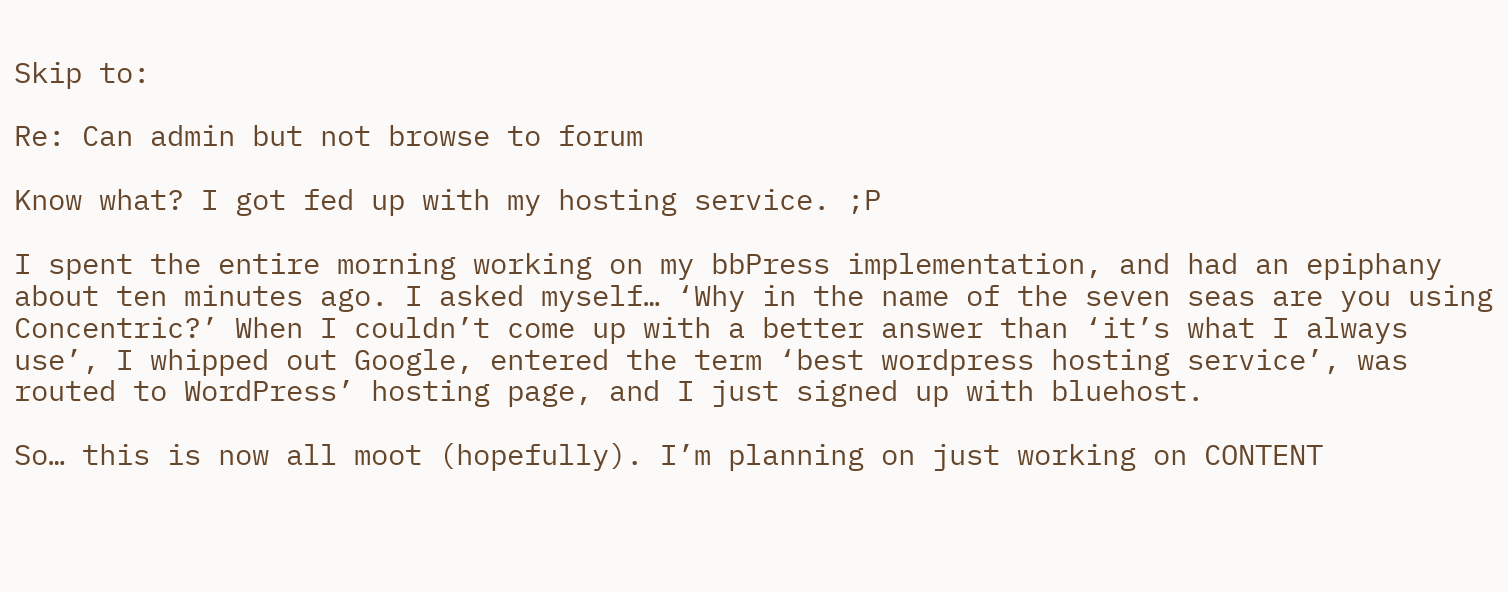Skip to:

Re: Can admin but not browse to forum

Know what? I got fed up with my hosting service. ;P

I spent the entire morning working on my bbPress implementation, and had an epiphany about ten minutes ago. I asked myself… ‘Why in the name of the seven seas are you using Concentric?’ When I couldn’t come up with a better answer than ‘it’s what I always use’, I whipped out Google, entered the term ‘best wordpress hosting service’, was routed to WordPress’ hosting page, and I just signed up with bluehost.

So… this is now all moot (hopefully). I’m planning on just working on CONTENT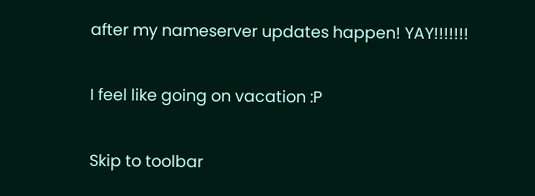after my nameserver updates happen! YAY!!!!!!!

I feel like going on vacation :P

Skip to toolbar